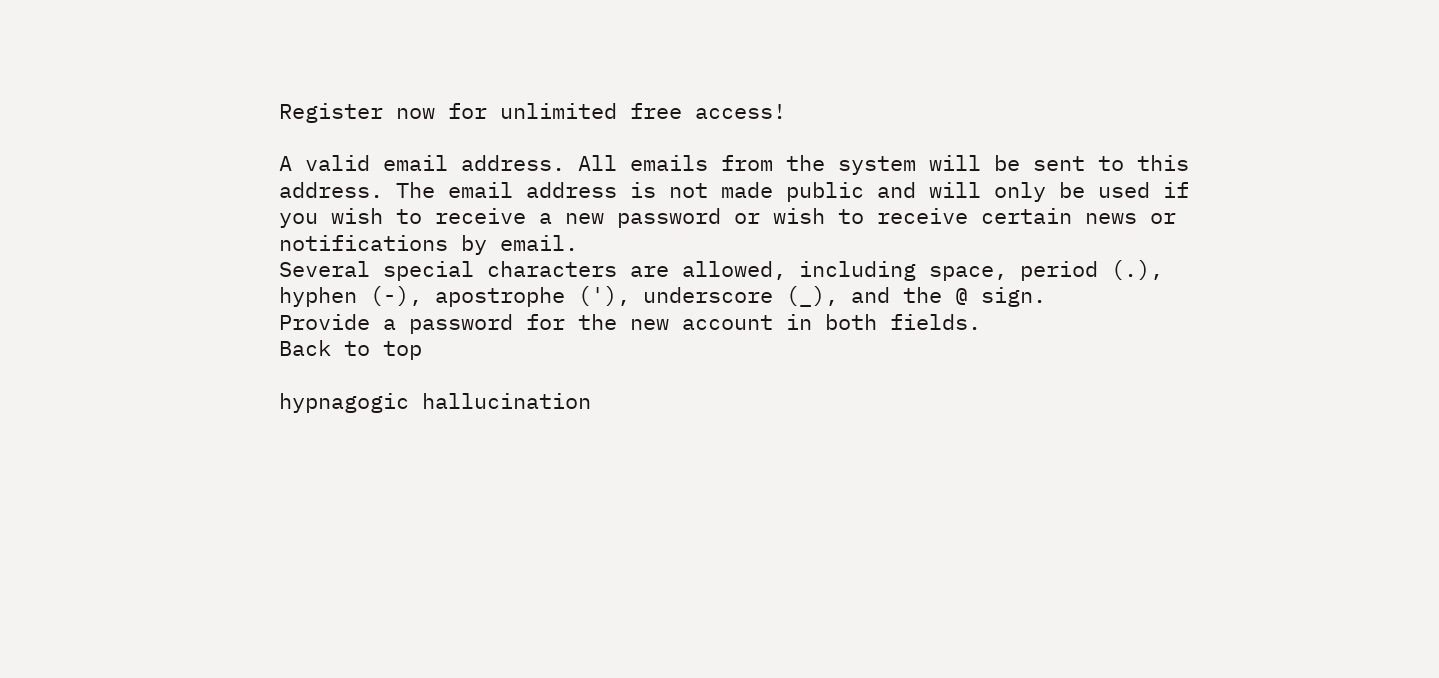Register now for unlimited free access!

A valid email address. All emails from the system will be sent to this address. The email address is not made public and will only be used if you wish to receive a new password or wish to receive certain news or notifications by email.
Several special characters are allowed, including space, period (.), hyphen (-), apostrophe ('), underscore (_), and the @ sign.
Provide a password for the new account in both fields.
Back to top

hypnagogic hallucination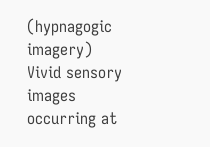(hypnagogic imagery)
Vivid sensory images occurring at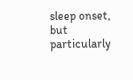sleep onset, but particularly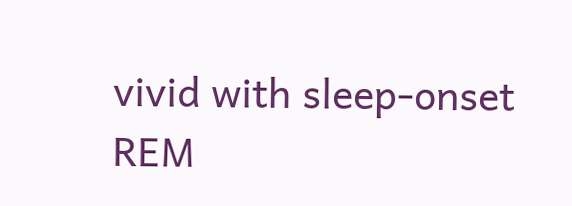vivid with sleep-onset REM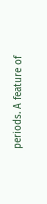periods. A feature of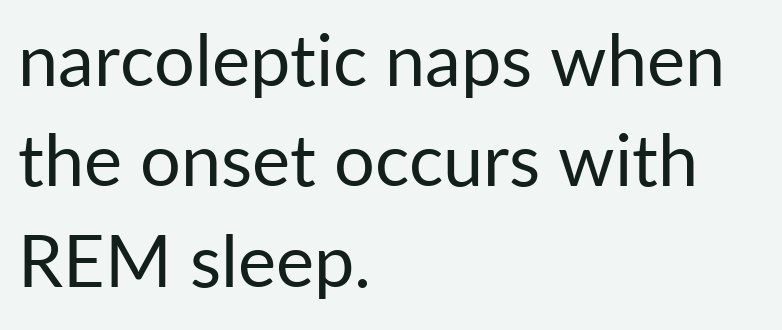narcoleptic naps when the onset occurs with REM sleep.